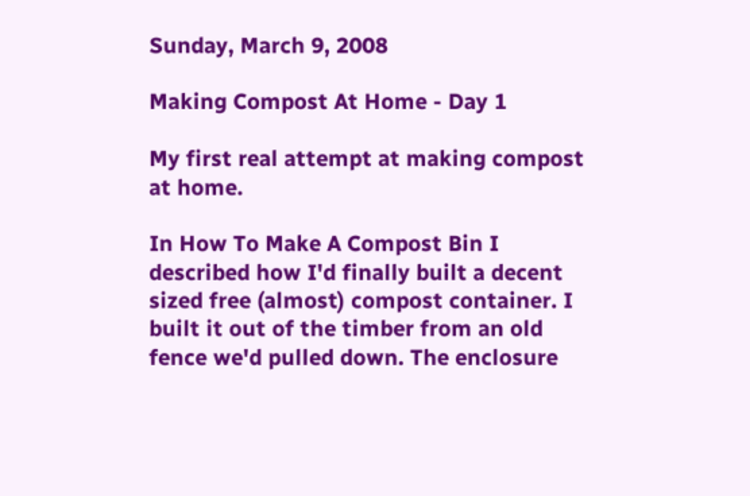Sunday, March 9, 2008

Making Compost At Home - Day 1

My first real attempt at making compost at home.

In How To Make A Compost Bin I described how I'd finally built a decent sized free (almost) compost container. I built it out of the timber from an old fence we'd pulled down. The enclosure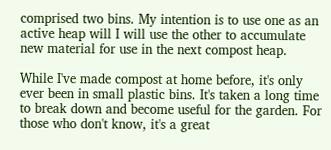comprised two bins. My intention is to use one as an active heap will I will use the other to accumulate new material for use in the next compost heap.

While I've made compost at home before, it's only ever been in small plastic bins. It's taken a long time to break down and become useful for the garden. For those who don't know, it's a great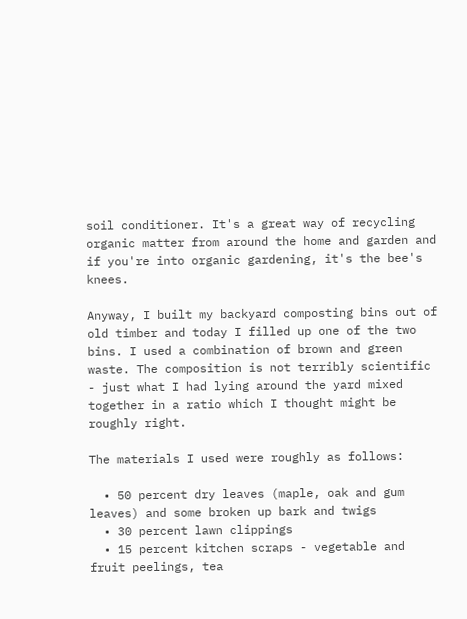soil conditioner. It's a great way of recycling organic matter from around the home and garden and if you're into organic gardening, it's the bee's knees.

Anyway, I built my backyard composting bins out of old timber and today I filled up one of the two bins. I used a combination of brown and green waste. The composition is not terribly scientific - just what I had lying around the yard mixed together in a ratio which I thought might be roughly right.

The materials I used were roughly as follows:

  • 50 percent dry leaves (maple, oak and gum leaves) and some broken up bark and twigs
  • 30 percent lawn clippings
  • 15 percent kitchen scraps - vegetable and fruit peelings, tea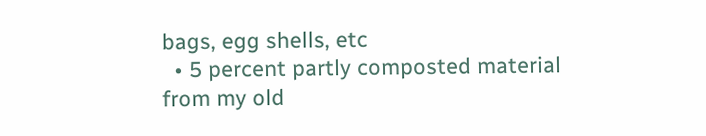bags, egg shells, etc
  • 5 percent partly composted material from my old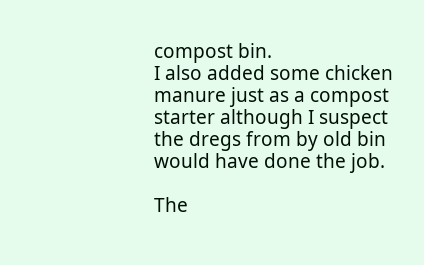compost bin.
I also added some chicken manure just as a compost starter although I suspect the dregs from by old bin would have done the job.

The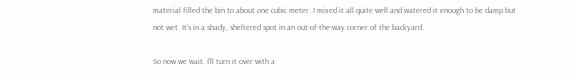material filled the bin to about one cubic meter. I mixed it all quite well and watered it enough to be damp but not wet. It's in a shady, sheltered spot in an out-of-the-way corner of the backyard.

So now we wait. I'll turn it over with a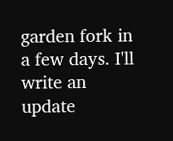garden fork in a few days. I'll write an update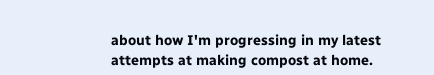about how I'm progressing in my latest attempts at making compost at home.